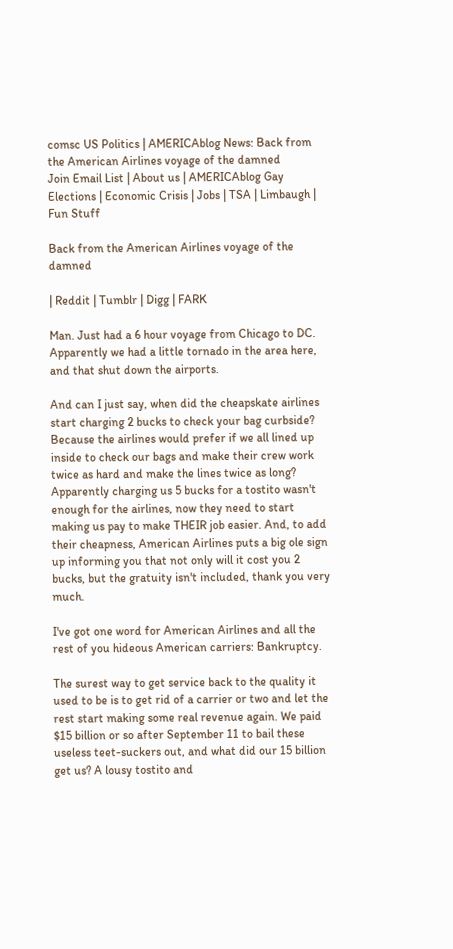comsc US Politics | AMERICAblog News: Back from the American Airlines voyage of the damned
Join Email List | About us | AMERICAblog Gay
Elections | Economic Crisis | Jobs | TSA | Limbaugh | Fun Stuff

Back from the American Airlines voyage of the damned

| Reddit | Tumblr | Digg | FARK

Man. Just had a 6 hour voyage from Chicago to DC. Apparently we had a little tornado in the area here, and that shut down the airports.

And can I just say, when did the cheapskate airlines start charging 2 bucks to check your bag curbside? Because the airlines would prefer if we all lined up inside to check our bags and make their crew work twice as hard and make the lines twice as long? Apparently charging us 5 bucks for a tostito wasn't enough for the airlines, now they need to start making us pay to make THEIR job easier. And, to add their cheapness, American Airlines puts a big ole sign up informing you that not only will it cost you 2 bucks, but the gratuity isn't included, thank you very much.

I've got one word for American Airlines and all the rest of you hideous American carriers: Bankruptcy.

The surest way to get service back to the quality it used to be is to get rid of a carrier or two and let the rest start making some real revenue again. We paid $15 billion or so after September 11 to bail these useless teet-suckers out, and what did our 15 billion get us? A lousy tostito and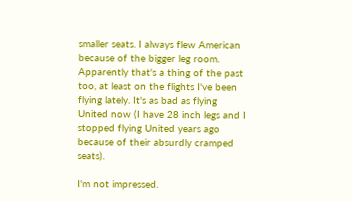smaller seats. I always flew American because of the bigger leg room. Apparently that's a thing of the past too, at least on the flights I've been flying lately. It's as bad as flying United now (I have 28 inch legs and I stopped flying United years ago because of their absurdly cramped seats).

I'm not impressed.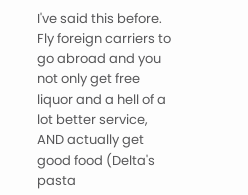I've said this before. Fly foreign carriers to go abroad and you not only get free liquor and a hell of a lot better service, AND actually get good food (Delta's pasta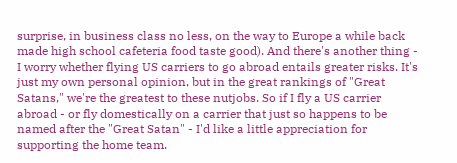surprise, in business class no less, on the way to Europe a while back made high school cafeteria food taste good). And there's another thing - I worry whether flying US carriers to go abroad entails greater risks. It's just my own personal opinion, but in the great rankings of "Great Satans," we're the greatest to these nutjobs. So if I fly a US carrier abroad - or fly domestically on a carrier that just so happens to be named after the "Great Satan" - I'd like a little appreciation for supporting the home team.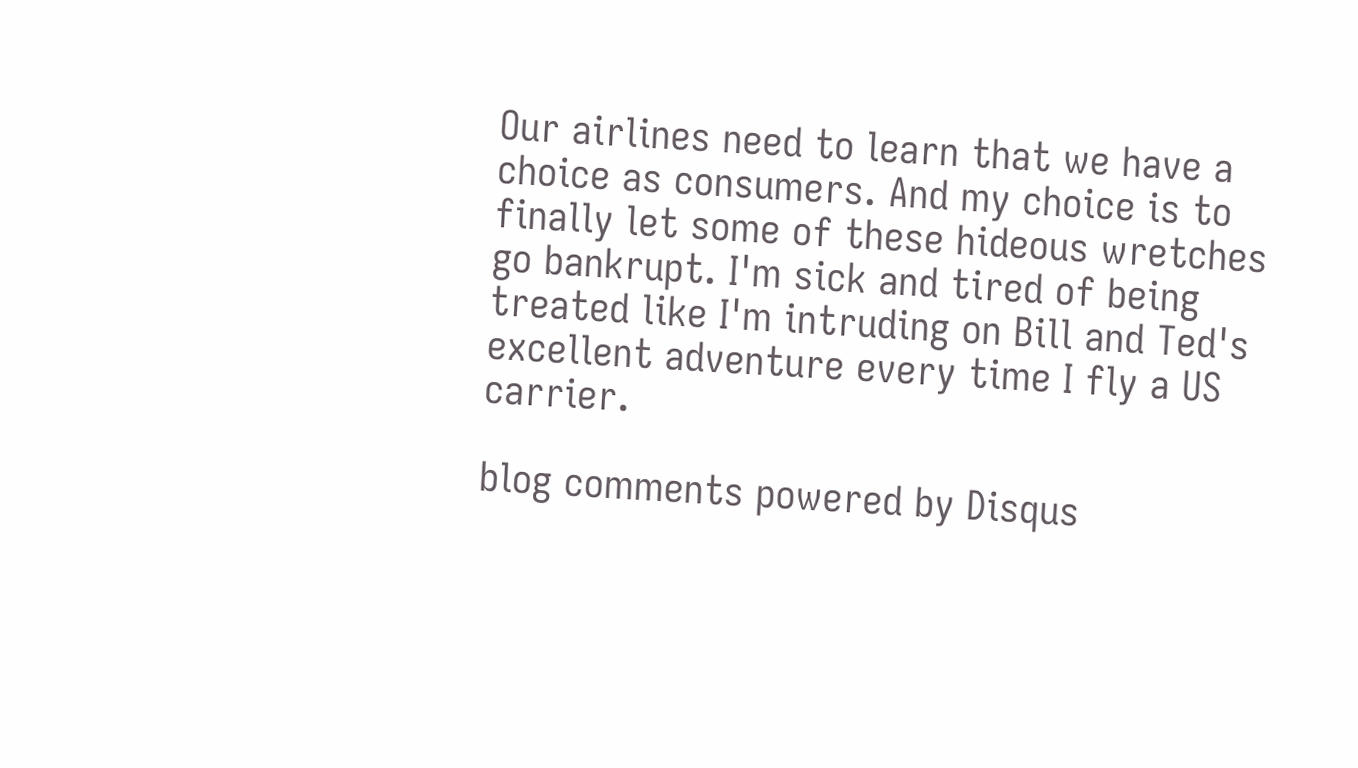Our airlines need to learn that we have a choice as consumers. And my choice is to finally let some of these hideous wretches go bankrupt. I'm sick and tired of being treated like I'm intruding on Bill and Ted's excellent adventure every time I fly a US carrier.

blog comments powered by Disqus